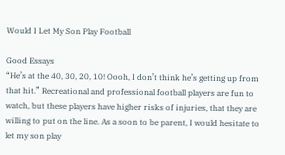Would I Let My Son Play Football

Good Essays
“He’s at the 40, 30, 20, 10! Oooh, I don’t think he’s getting up from that hit.” Recreational and professional football players are fun to watch, but these players have higher risks of injuries, that they are willing to put on the line. As a soon to be parent, I would hesitate to let my son play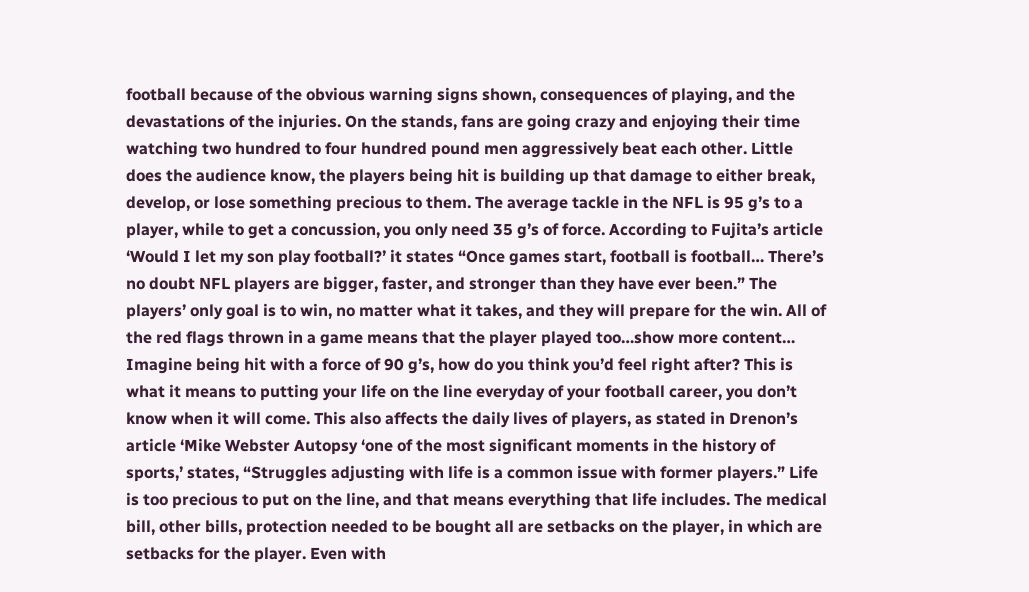football because of the obvious warning signs shown, consequences of playing, and the devastations of the injuries. On the stands, fans are going crazy and enjoying their time watching two hundred to four hundred pound men aggressively beat each other. Little does the audience know, the players being hit is building up that damage to either break, develop, or lose something precious to them. The average tackle in the NFL is 95 g’s to a player, while to get a concussion, you only need 35 g’s of force. According to Fujita’s article ‘Would I let my son play football?’ it states “Once games start, football is football… There’s no doubt NFL players are bigger, faster, and stronger than they have ever been.” The players’ only goal is to win, no matter what it takes, and they will prepare for the win. All of the red flags thrown in a game means that the player played too…show more content…
Imagine being hit with a force of 90 g’s, how do you think you’d feel right after? This is what it means to putting your life on the line everyday of your football career, you don’t know when it will come. This also affects the daily lives of players, as stated in Drenon’s article ‘Mike Webster Autopsy ‘one of the most significant moments in the history of sports,’ states, “Struggles adjusting with life is a common issue with former players.” Life is too precious to put on the line, and that means everything that life includes. The medical bill, other bills, protection needed to be bought all are setbacks on the player, in which are setbacks for the player. Even with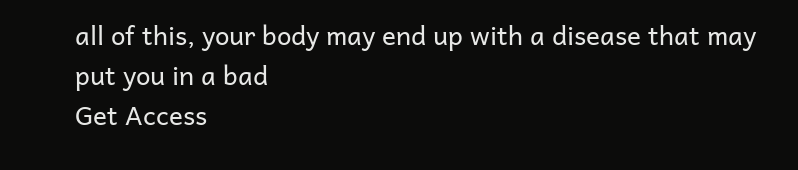all of this, your body may end up with a disease that may put you in a bad
Get Access